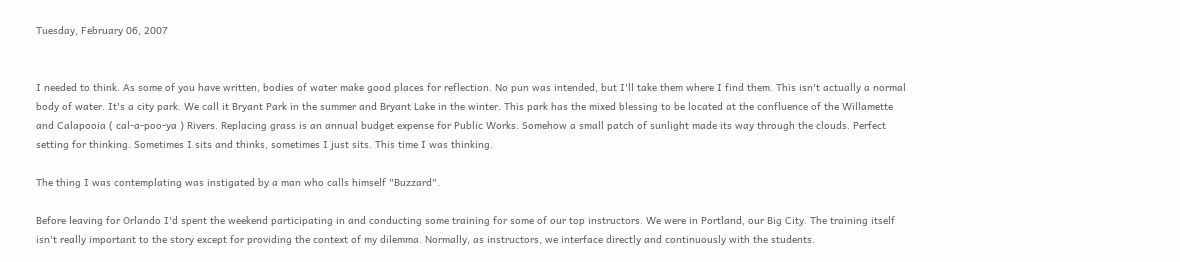Tuesday, February 06, 2007


I needed to think. As some of you have written, bodies of water make good places for reflection. No pun was intended, but I'll take them where I find them. This isn't actually a normal body of water. It's a city park. We call it Bryant Park in the summer and Bryant Lake in the winter. This park has the mixed blessing to be located at the confluence of the Willamette and Calapooia ( cal-a-poo-ya ) Rivers. Replacing grass is an annual budget expense for Public Works. Somehow a small patch of sunlight made its way through the clouds. Perfect setting for thinking. Sometimes I sits and thinks, sometimes I just sits. This time I was thinking.

The thing I was contemplating was instigated by a man who calls himself "Buzzard".

Before leaving for Orlando I'd spent the weekend participating in and conducting some training for some of our top instructors. We were in Portland, our Big City. The training itself isn't really important to the story except for providing the context of my dilemma. Normally, as instructors, we interface directly and continuously with the students.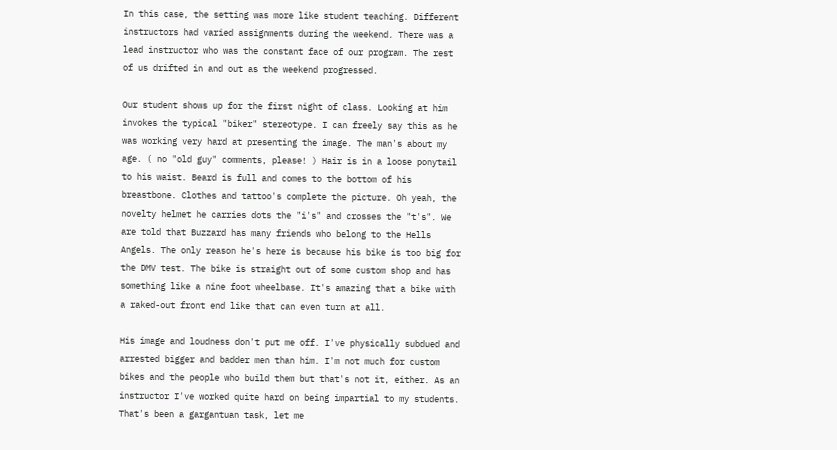In this case, the setting was more like student teaching. Different instructors had varied assignments during the weekend. There was a lead instructor who was the constant face of our program. The rest of us drifted in and out as the weekend progressed.

Our student shows up for the first night of class. Looking at him invokes the typical "biker" stereotype. I can freely say this as he was working very hard at presenting the image. The man's about my age. ( no "old guy" comments, please! ) Hair is in a loose ponytail to his waist. Beard is full and comes to the bottom of his breastbone. Clothes and tattoo's complete the picture. Oh yeah, the novelty helmet he carries dots the "i's" and crosses the "t's". We are told that Buzzard has many friends who belong to the Hells Angels. The only reason he's here is because his bike is too big for the DMV test. The bike is straight out of some custom shop and has something like a nine foot wheelbase. It's amazing that a bike with a raked-out front end like that can even turn at all.

His image and loudness don't put me off. I've physically subdued and arrested bigger and badder men than him. I'm not much for custom bikes and the people who build them but that's not it, either. As an instructor I've worked quite hard on being impartial to my students. That's been a gargantuan task, let me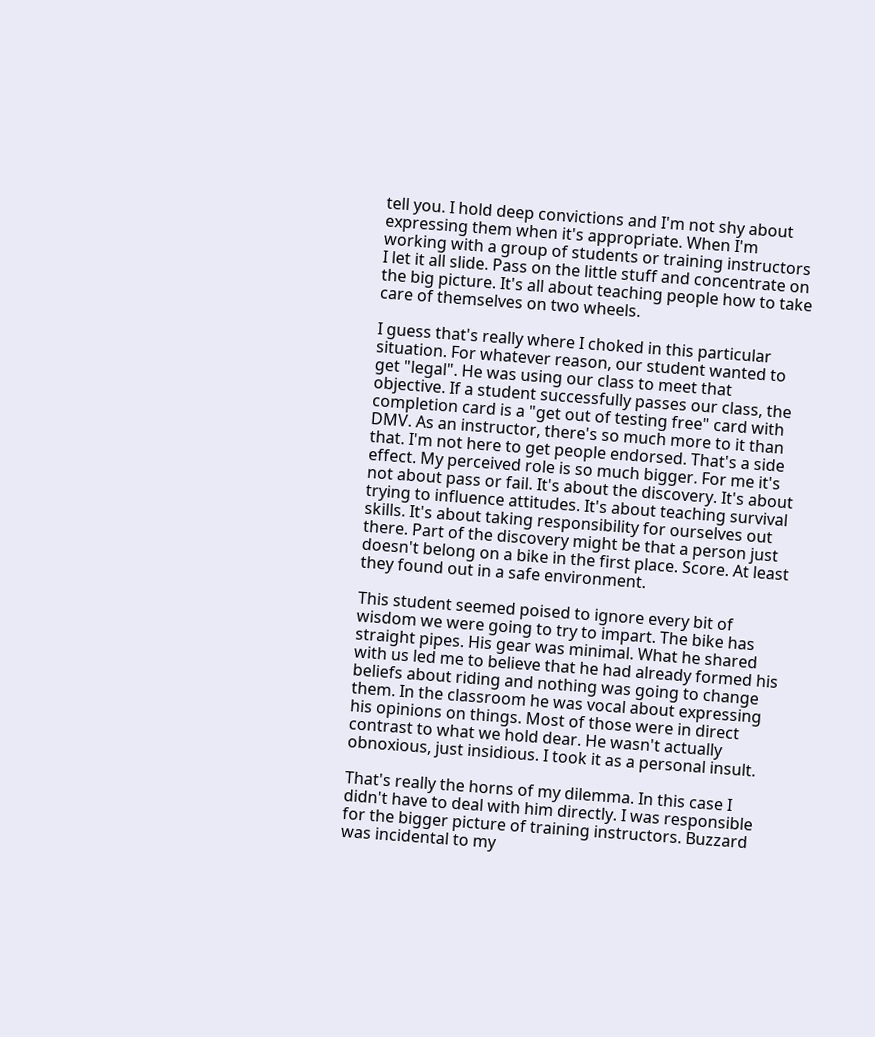tell you. I hold deep convictions and I'm not shy about expressing them when it's appropriate. When I'm working with a group of students or training instructors I let it all slide. Pass on the little stuff and concentrate on the big picture. It's all about teaching people how to take care of themselves on two wheels.

I guess that's really where I choked in this particular situation. For whatever reason, our student wanted to get "legal". He was using our class to meet that objective. If a student successfully passes our class, the completion card is a "get out of testing free" card with DMV. As an instructor, there's so much more to it than that. I'm not here to get people endorsed. That's a side effect. My perceived role is so much bigger. For me it's not about pass or fail. It's about the discovery. It's about trying to influence attitudes. It's about teaching survival skills. It's about taking responsibility for ourselves out there. Part of the discovery might be that a person just doesn't belong on a bike in the first place. Score. At least they found out in a safe environment.

This student seemed poised to ignore every bit of wisdom we were going to try to impart. The bike has straight pipes. His gear was minimal. What he shared with us led me to believe that he had already formed his beliefs about riding and nothing was going to change them. In the classroom he was vocal about expressing his opinions on things. Most of those were in direct contrast to what we hold dear. He wasn't actually obnoxious, just insidious. I took it as a personal insult.

That's really the horns of my dilemma. In this case I didn't have to deal with him directly. I was responsible for the bigger picture of training instructors. Buzzard was incidental to my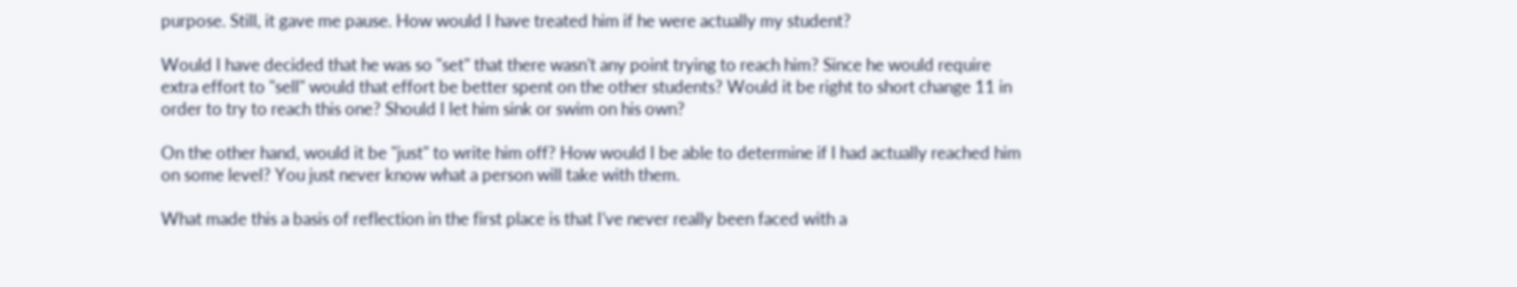purpose. Still, it gave me pause. How would I have treated him if he were actually my student?

Would I have decided that he was so "set" that there wasn't any point trying to reach him? Since he would require extra effort to "sell" would that effort be better spent on the other students? Would it be right to short change 11 in order to try to reach this one? Should I let him sink or swim on his own?

On the other hand, would it be "just" to write him off? How would I be able to determine if I had actually reached him on some level? You just never know what a person will take with them.

What made this a basis of reflection in the first place is that I've never really been faced with a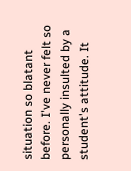situation so blatant before. I've never felt so personally insulted by a student's attitude. It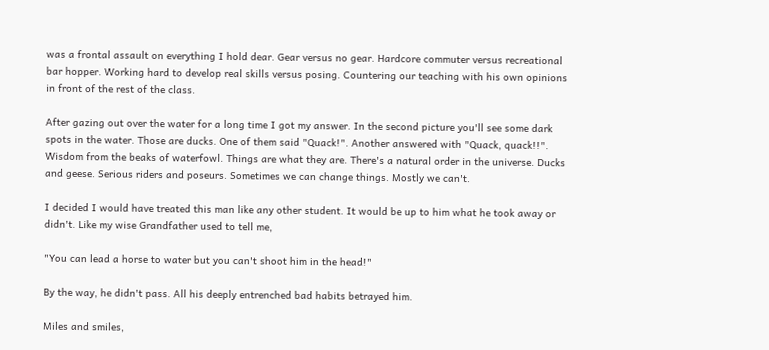was a frontal assault on everything I hold dear. Gear versus no gear. Hardcore commuter versus recreational bar hopper. Working hard to develop real skills versus posing. Countering our teaching with his own opinions in front of the rest of the class.

After gazing out over the water for a long time I got my answer. In the second picture you'll see some dark spots in the water. Those are ducks. One of them said "Quack!". Another answered with "Quack, quack!!". Wisdom from the beaks of waterfowl. Things are what they are. There's a natural order in the universe. Ducks and geese. Serious riders and poseurs. Sometimes we can change things. Mostly we can't.

I decided I would have treated this man like any other student. It would be up to him what he took away or didn't. Like my wise Grandfather used to tell me,

"You can lead a horse to water but you can't shoot him in the head!"

By the way, he didn't pass. All his deeply entrenched bad habits betrayed him.

Miles and smiles,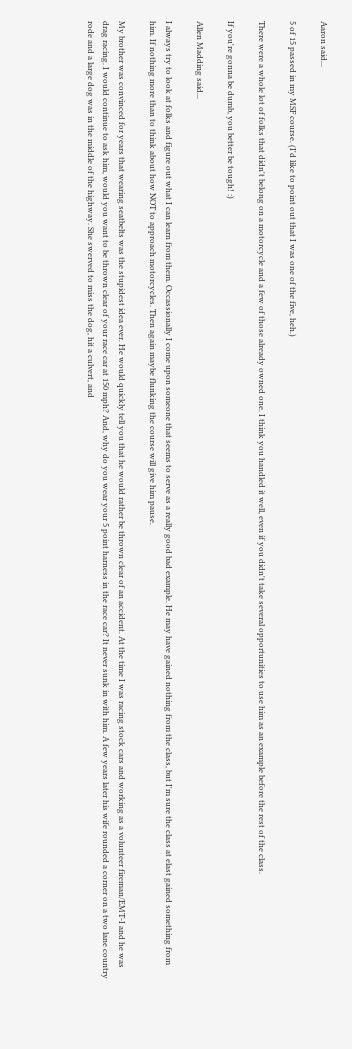Aaron said...

5 of 15 passed in my MSF course. (I'd like to point out that I was one of the five, heh.)

There were a whole lot of folks that didn't belong on a motorcycle and a few of those already owned one. I think you handled it well, even if you didn't take several opportunities to use him as an example before the rest of the class.

If you're gonna be dumb, you better be tough! :)

Allen Madding said...

I always try to look at folks and figure out what I can learn from them. Occassionally I come upon someone that seems to serve as a really good bad example. He may have gained nothing from the class, but I'm sure the class at elast gained something from him. If nothing more than to think about how NOT to approach motorcycles. Then again maybe flunking the course will give him pause.

My brother was convinced for years that wearing seatbelts was the stupidest idea ever. He would quickly tell you that he would rather be thrown clear of an accident. At the time I was racing stock cars and working as a volunteer fireman/EMT-I and he was drag racing. I would continue to ask him, would you want to be thrown clear of your race car at 150 mph? And, why do you wear your 5 point harness in the race car? It never sunk in with him. A few years later his wife rounded a corner on a two lane country rode and a large dog was in the middle of the highway. She swerved to miss the dog, hit a culvert, and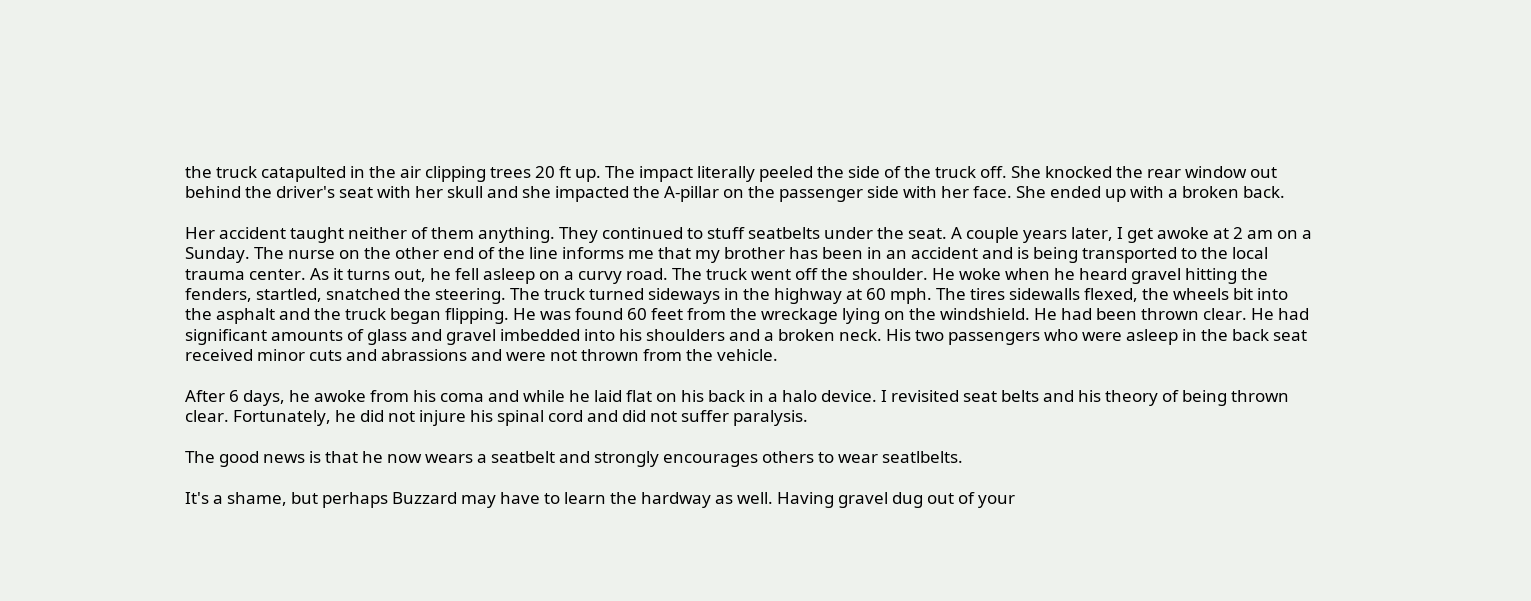the truck catapulted in the air clipping trees 20 ft up. The impact literally peeled the side of the truck off. She knocked the rear window out behind the driver's seat with her skull and she impacted the A-pillar on the passenger side with her face. She ended up with a broken back.

Her accident taught neither of them anything. They continued to stuff seatbelts under the seat. A couple years later, I get awoke at 2 am on a Sunday. The nurse on the other end of the line informs me that my brother has been in an accident and is being transported to the local trauma center. As it turns out, he fell asleep on a curvy road. The truck went off the shoulder. He woke when he heard gravel hitting the fenders, startled, snatched the steering. The truck turned sideways in the highway at 60 mph. The tires sidewalls flexed, the wheels bit into the asphalt and the truck began flipping. He was found 60 feet from the wreckage lying on the windshield. He had been thrown clear. He had significant amounts of glass and gravel imbedded into his shoulders and a broken neck. His two passengers who were asleep in the back seat received minor cuts and abrassions and were not thrown from the vehicle.

After 6 days, he awoke from his coma and while he laid flat on his back in a halo device. I revisited seat belts and his theory of being thrown clear. Fortunately, he did not injure his spinal cord and did not suffer paralysis.

The good news is that he now wears a seatbelt and strongly encourages others to wear seatlbelts.

It's a shame, but perhaps Buzzard may have to learn the hardway as well. Having gravel dug out of your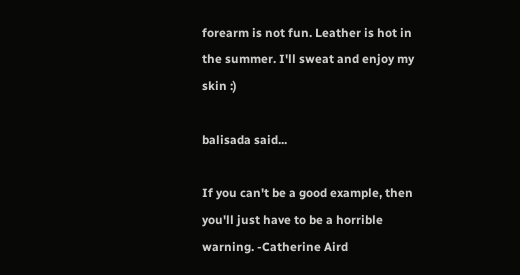forearm is not fun. Leather is hot in the summer. I'll sweat and enjoy my skin :)

balisada said...

If you can't be a good example, then you'll just have to be a horrible warning. -Catherine Aird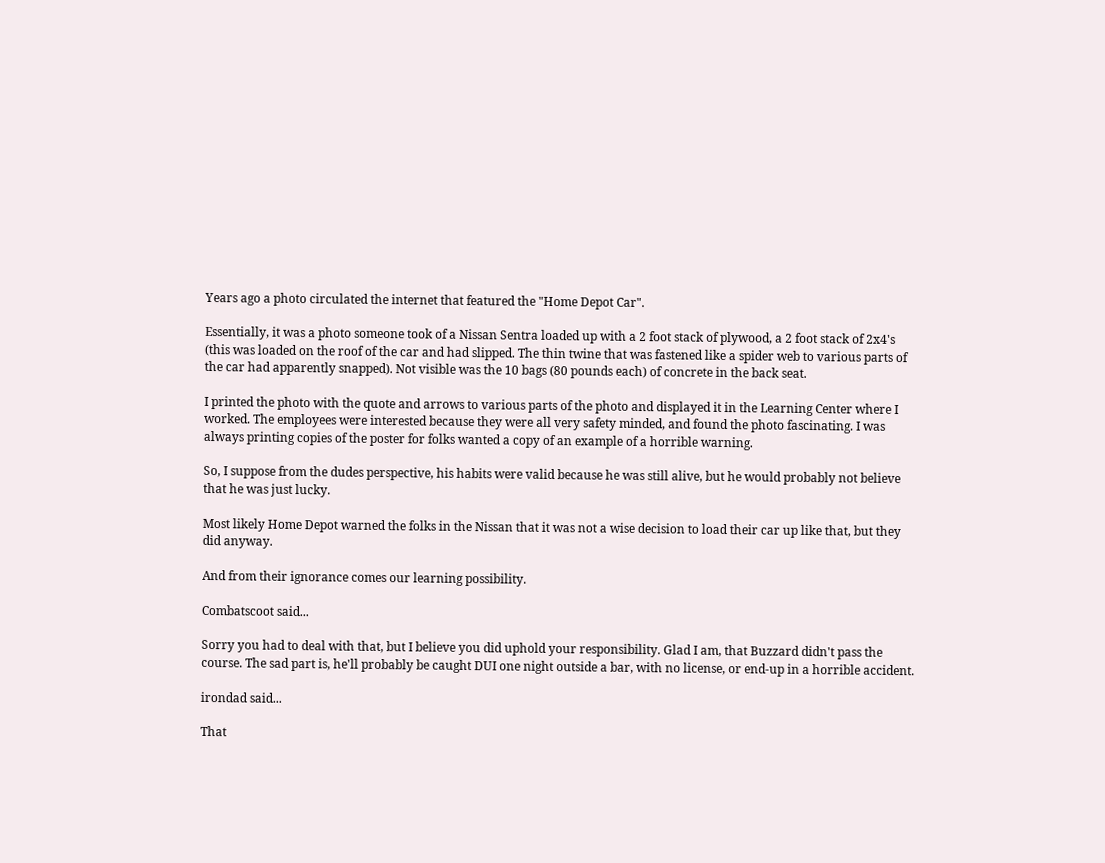Years ago a photo circulated the internet that featured the "Home Depot Car".

Essentially, it was a photo someone took of a Nissan Sentra loaded up with a 2 foot stack of plywood, a 2 foot stack of 2x4's (this was loaded on the roof of the car and had slipped. The thin twine that was fastened like a spider web to various parts of the car had apparently snapped). Not visible was the 10 bags (80 pounds each) of concrete in the back seat.

I printed the photo with the quote and arrows to various parts of the photo and displayed it in the Learning Center where I worked. The employees were interested because they were all very safety minded, and found the photo fascinating. I was always printing copies of the poster for folks wanted a copy of an example of a horrible warning.

So, I suppose from the dudes perspective, his habits were valid because he was still alive, but he would probably not believe that he was just lucky.

Most likely Home Depot warned the folks in the Nissan that it was not a wise decision to load their car up like that, but they did anyway.

And from their ignorance comes our learning possibility.

Combatscoot said...

Sorry you had to deal with that, but I believe you did uphold your responsibility. Glad I am, that Buzzard didn't pass the course. The sad part is, he'll probably be caught DUI one night outside a bar, with no license, or end-up in a horrible accident.

irondad said...

That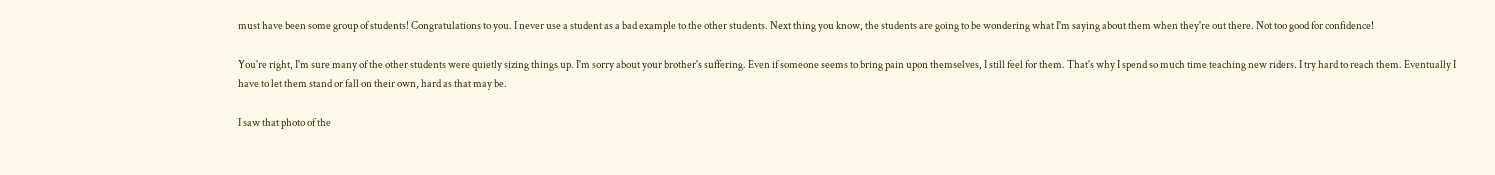must have been some group of students! Congratulations to you. I never use a student as a bad example to the other students. Next thing you know, the students are going to be wondering what I'm saying about them when they're out there. Not too good for confidence!

You're right, I'm sure many of the other students were quietly sizing things up. I'm sorry about your brother's suffering. Even if someone seems to bring pain upon themselves, I still feel for them. That's why I spend so much time teaching new riders. I try hard to reach them. Eventually I have to let them stand or fall on their own, hard as that may be.

I saw that photo of the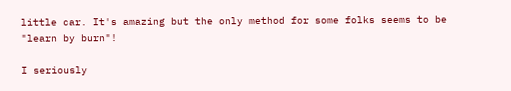little car. It's amazing but the only method for some folks seems to be "learn by burn"!

I seriously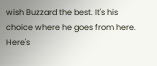wish Buzzard the best. It's his choice where he goes from here. Here's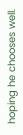hoping he chooses well.